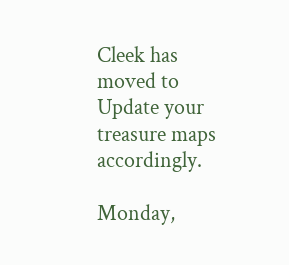Cleek has moved to
Update your treasure maps accordingly.

Monday,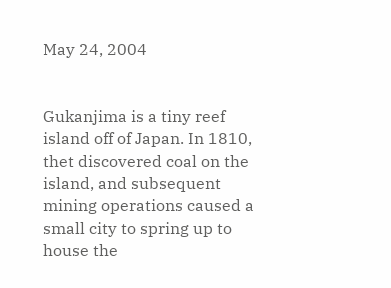May 24, 2004


Gukanjima is a tiny reef island off of Japan. In 1810, thet discovered coal on the island, and subsequent mining operations caused a small city to spring up to house the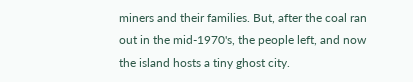miners and their families. But, after the coal ran out in the mid-1970's, the people left, and now the island hosts a tiny ghost city.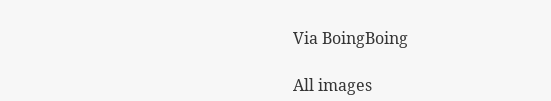Via BoingBoing

All images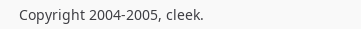Copyright 2004-2005, cleek.